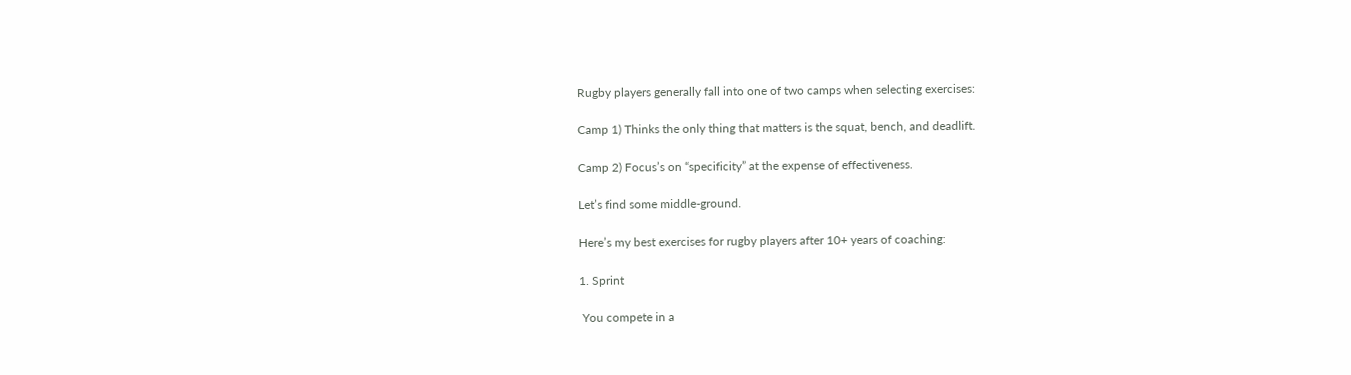Rugby players generally fall into one of two camps when selecting exercises:

Camp 1) Thinks the only thing that matters is the squat, bench, and deadlift.

Camp 2) Focus’s on “specificity” at the expense of effectiveness.

Let’s find some middle-ground.

Here’s my best exercises for rugby players after 10+ years of coaching:

1. Sprint

 You compete in a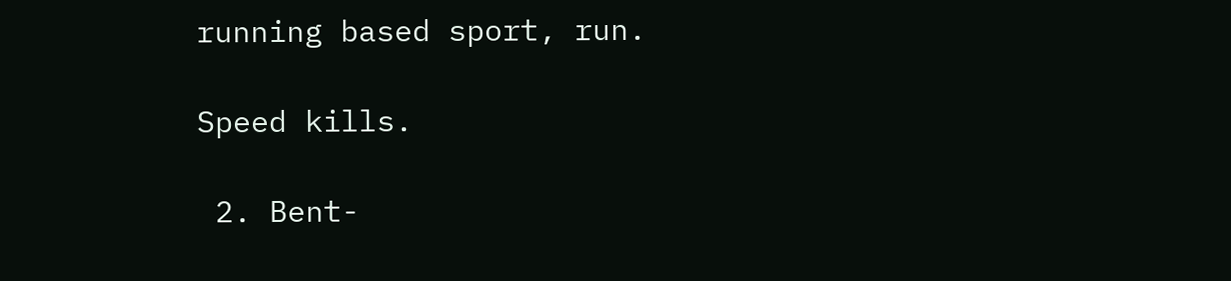running based sport, run.

Speed kills.

 2. Bent-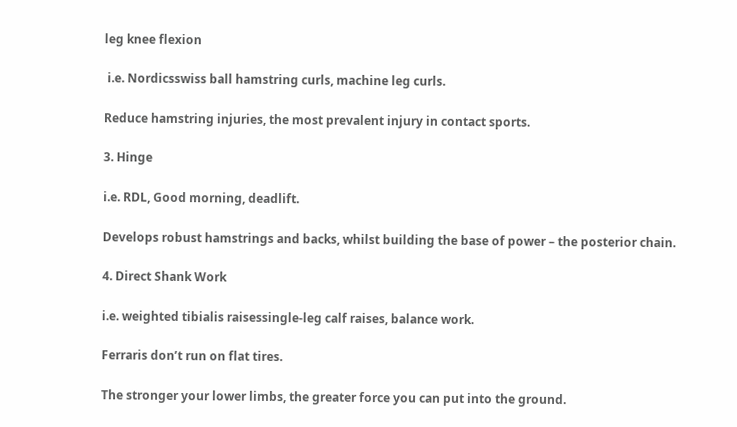leg knee flexion

 i.e. Nordicsswiss ball hamstring curls, machine leg curls.

Reduce hamstring injuries, the most prevalent injury in contact sports.

3. Hinge

i.e. RDL, Good morning, deadlift.

Develops robust hamstrings and backs, whilst building the base of power – the posterior chain.

4. Direct Shank Work

i.e. weighted tibialis raisessingle-leg calf raises, balance work.

Ferraris don’t run on flat tires.

The stronger your lower limbs, the greater force you can put into the ground.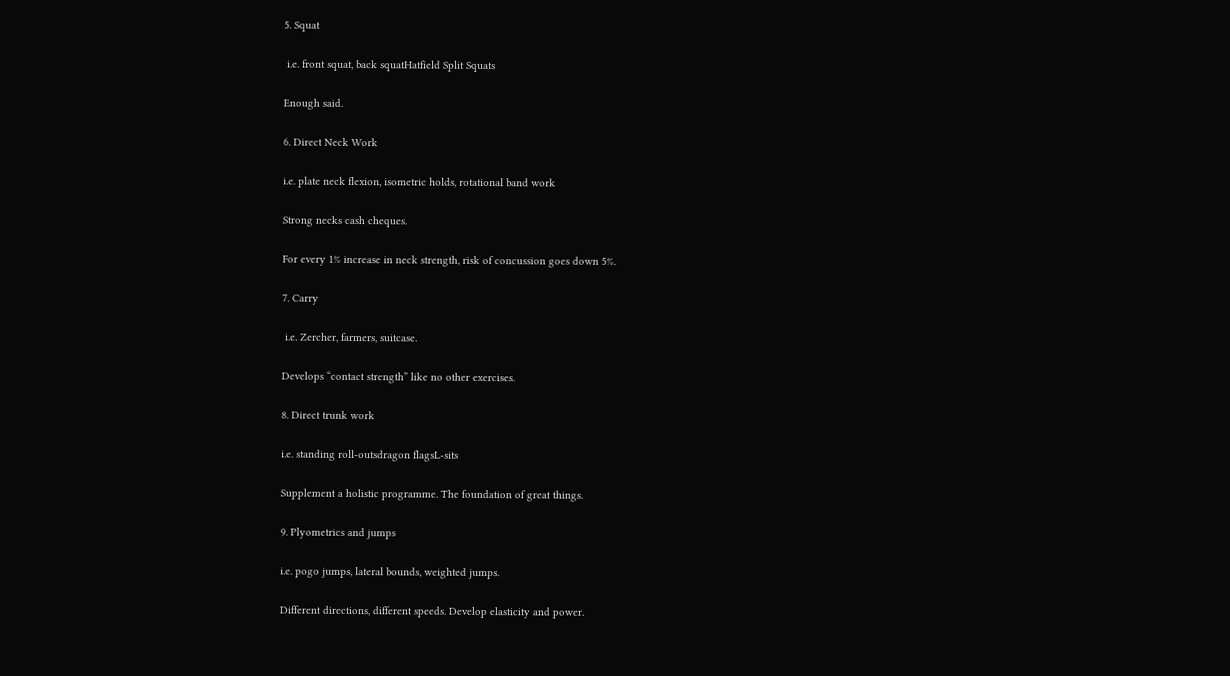5. Squat

 i.e. front squat, back squatHatfield Split Squats

Enough said.

6. Direct Neck Work

i.e. plate neck flexion, isometric holds, rotational band work

Strong necks cash cheques.

For every 1% increase in neck strength, risk of concussion goes down 5%.

7. Carry

 i.e. Zercher, farmers, suitcase.

Develops “contact strength” like no other exercises.

8. Direct trunk work

i.e. standing roll-outsdragon flagsL-sits

Supplement a holistic programme. The foundation of great things.

9. Plyometrics and jumps

i.e. pogo jumps, lateral bounds, weighted jumps.

Different directions, different speeds. Develop elasticity and power.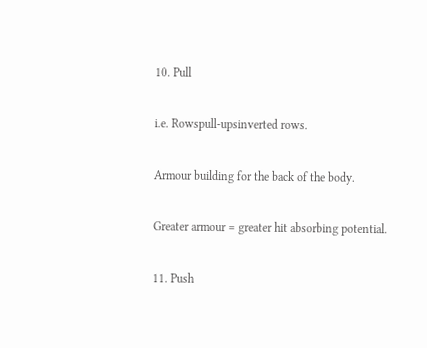10. Pull

i.e. Rowspull-upsinverted rows.

Armour building for the back of the body.

Greater armour = greater hit absorbing potential.

11. Push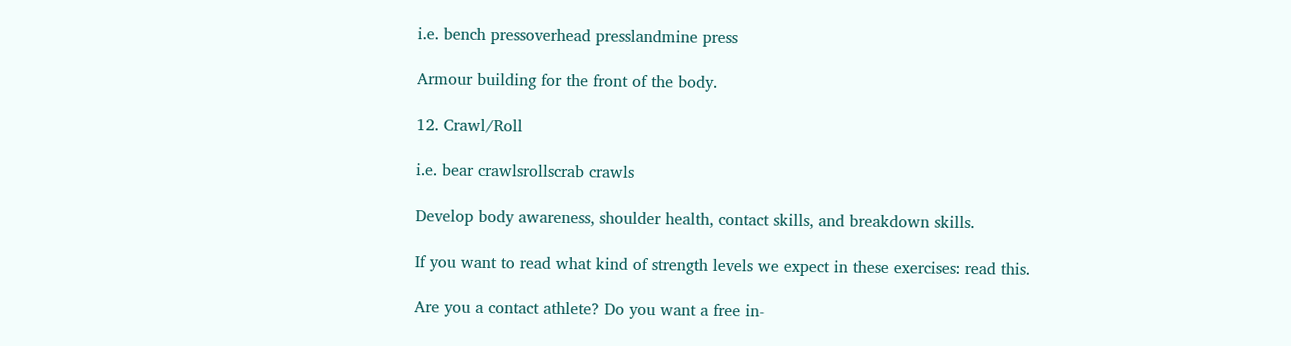i.e. bench pressoverhead presslandmine press

Armour building for the front of the body.

12. Crawl/Roll

i.e. bear crawlsrollscrab crawls

Develop body awareness, shoulder health, contact skills, and breakdown skills.

If you want to read what kind of strength levels we expect in these exercises: read this.

Are you a contact athlete? Do you want a free in-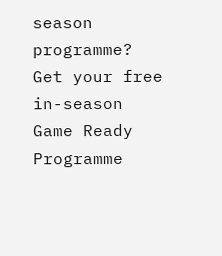season programme? Get your free in-season Game Ready Programme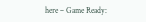here – Game Ready: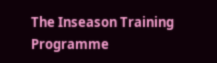The Inseason Training Programme